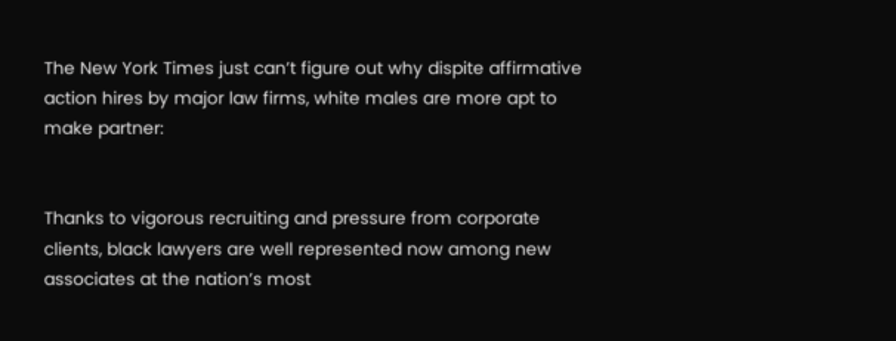The New York Times just can’t figure out why dispite affirmative action hires by major law firms, white males are more apt to make partner:


Thanks to vigorous recruiting and pressure from corporate clients, black lawyers are well represented now among new associates at the nation’s most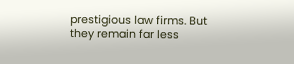prestigious law firms. But they remain far less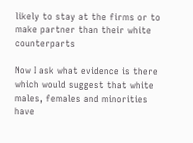likely to stay at the firms or to make partner than their white counterparts

Now I ask what evidence is there which would suggest that white males, females and minorities have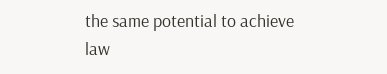the same potential to achieve law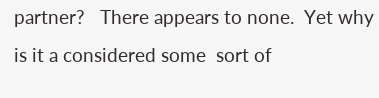partner?   There appears to none.  Yet why is it a considered some  sort of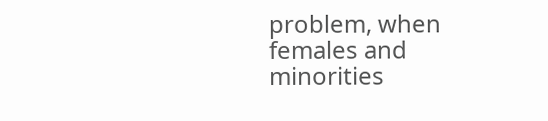problem, when females and minorities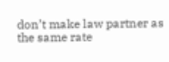don’t make law partner as the same rate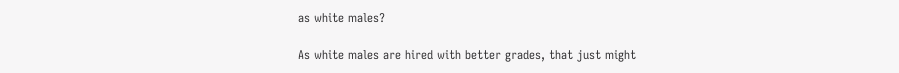as white males?

As white males are hired with better grades, that just might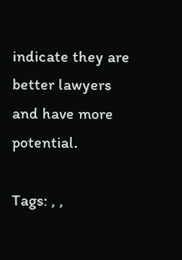indicate they are better lawyers and have more potential.

Tags: , ,